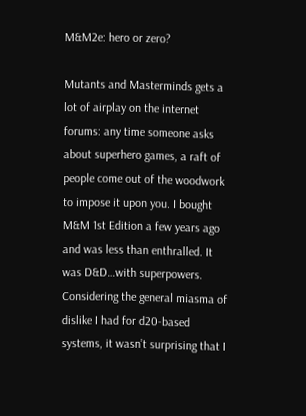M&M2e: hero or zero?

Mutants and Masterminds gets a lot of airplay on the internet forums: any time someone asks about superhero games, a raft of people come out of the woodwork to impose it upon you. I bought M&M 1st Edition a few years ago and was less than enthralled. It was D&D…with superpowers. Considering the general miasma of dislike I had for d20-based systems, it wasn’t surprising that I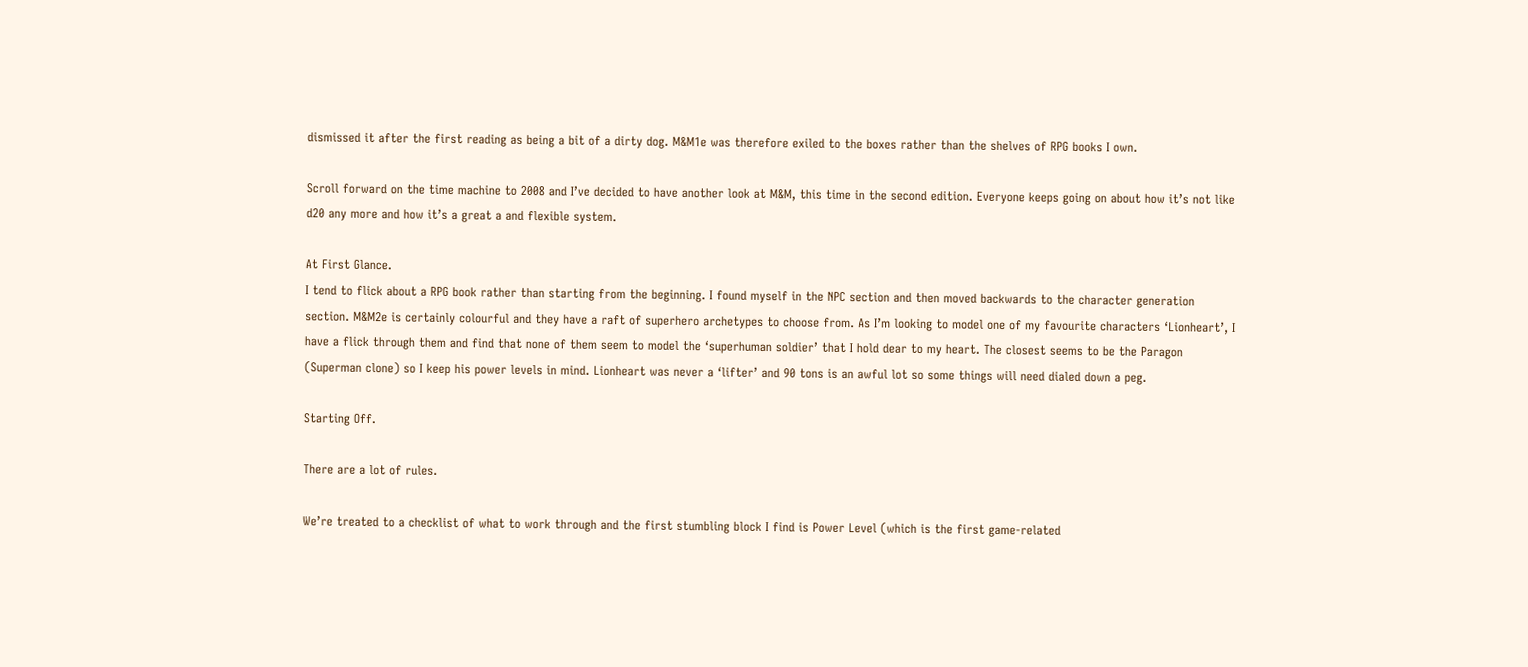dismissed it after the first reading as being a bit of a dirty dog. M&M1e was therefore exiled to the boxes rather than the shelves of RPG books I own.

Scroll forward on the time machine to 2008 and I’ve decided to have another look at M&M, this time in the second edition. Everyone keeps going on about how it’s not like d20 any more and how it’s a great a and flexible system.

At First Glance.
I tend to flick about a RPG book rather than starting from the beginning. I found myself in the NPC section and then moved backwards to the character generation section. M&M2e is certainly colourful and they have a raft of superhero archetypes to choose from. As I’m looking to model one of my favourite characters ‘Lionheart’, I have a flick through them and find that none of them seem to model the ‘superhuman soldier’ that I hold dear to my heart. The closest seems to be the Paragon (Superman clone) so I keep his power levels in mind. Lionheart was never a ‘lifter’ and 90 tons is an awful lot so some things will need dialed down a peg.

Starting Off.

There are a lot of rules.

We’re treated to a checklist of what to work through and the first stumbling block I find is Power Level (which is the first game-related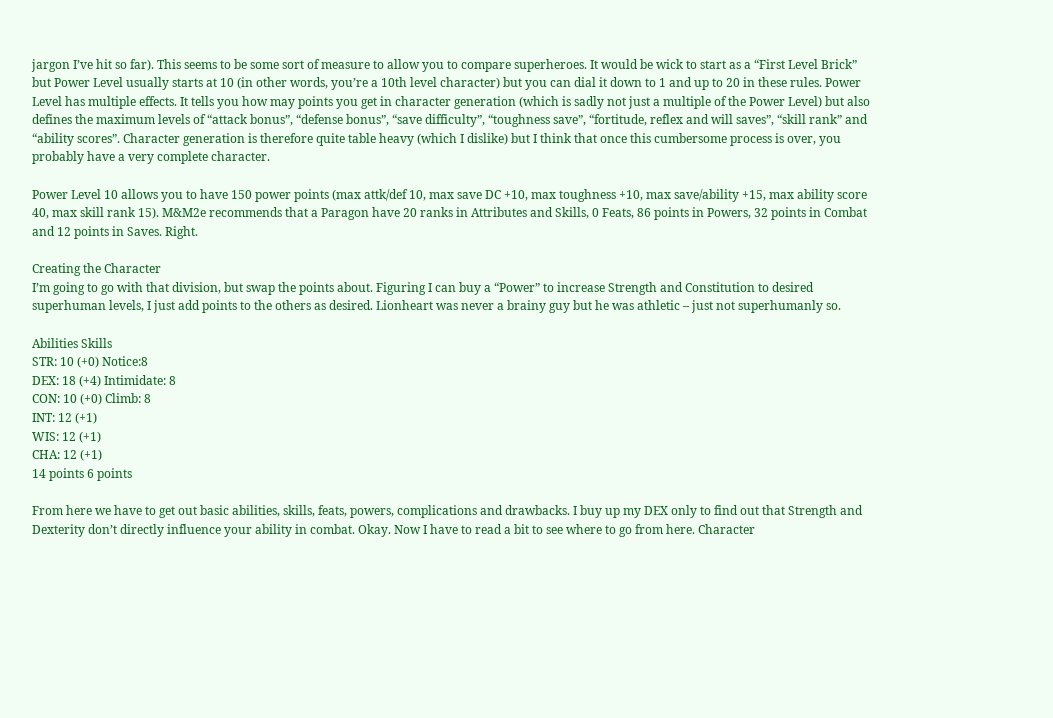jargon I’ve hit so far). This seems to be some sort of measure to allow you to compare superheroes. It would be wick to start as a “First Level Brick” but Power Level usually starts at 10 (in other words, you’re a 10th level character) but you can dial it down to 1 and up to 20 in these rules. Power Level has multiple effects. It tells you how may points you get in character generation (which is sadly not just a multiple of the Power Level) but also defines the maximum levels of “attack bonus”, “defense bonus”, “save difficulty”, “toughness save”, “fortitude, reflex and will saves”, “skill rank” and “ability scores”. Character generation is therefore quite table heavy (which I dislike) but I think that once this cumbersome process is over, you probably have a very complete character.

Power Level 10 allows you to have 150 power points (max attk/def 10, max save DC +10, max toughness +10, max save/ability +15, max ability score 40, max skill rank 15). M&M2e recommends that a Paragon have 20 ranks in Attributes and Skills, 0 Feats, 86 points in Powers, 32 points in Combat and 12 points in Saves. Right.

Creating the Character
I’m going to go with that division, but swap the points about. Figuring I can buy a “Power” to increase Strength and Constitution to desired superhuman levels, I just add points to the others as desired. Lionheart was never a brainy guy but he was athletic – just not superhumanly so.

Abilities Skills
STR: 10 (+0) Notice:8
DEX: 18 (+4) Intimidate: 8
CON: 10 (+0) Climb: 8
INT: 12 (+1)
WIS: 12 (+1)
CHA: 12 (+1)
14 points 6 points

From here we have to get out basic abilities, skills, feats, powers, complications and drawbacks. I buy up my DEX only to find out that Strength and Dexterity don’t directly influence your ability in combat. Okay. Now I have to read a bit to see where to go from here. Character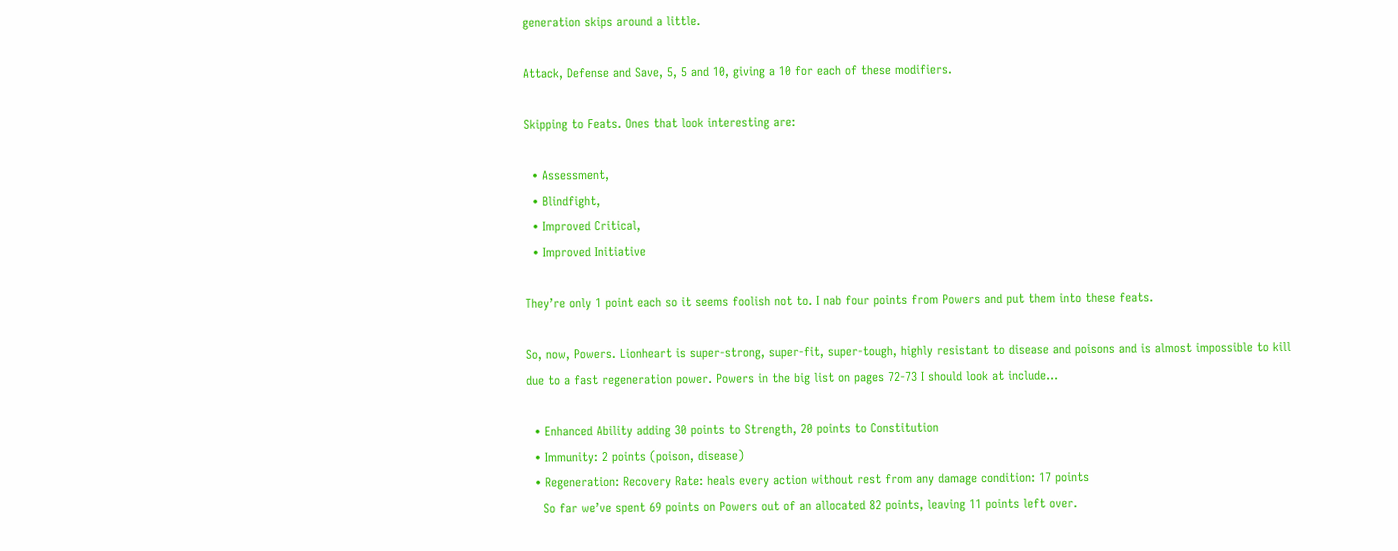generation skips around a little.

Attack, Defense and Save, 5, 5 and 10, giving a 10 for each of these modifiers.

Skipping to Feats. Ones that look interesting are:

  • Assessment,
  • Blindfight,
  • Improved Critical,
  • Improved Initiative

They’re only 1 point each so it seems foolish not to. I nab four points from Powers and put them into these feats.

So, now, Powers. Lionheart is super-strong, super-fit, super-tough, highly resistant to disease and poisons and is almost impossible to kill due to a fast regeneration power. Powers in the big list on pages 72-73 I should look at include…

  • Enhanced Ability adding 30 points to Strength, 20 points to Constitution
  • Immunity: 2 points (poison, disease)
  • Regeneration: Recovery Rate: heals every action without rest from any damage condition: 17 points
    So far we’ve spent 69 points on Powers out of an allocated 82 points, leaving 11 points left over.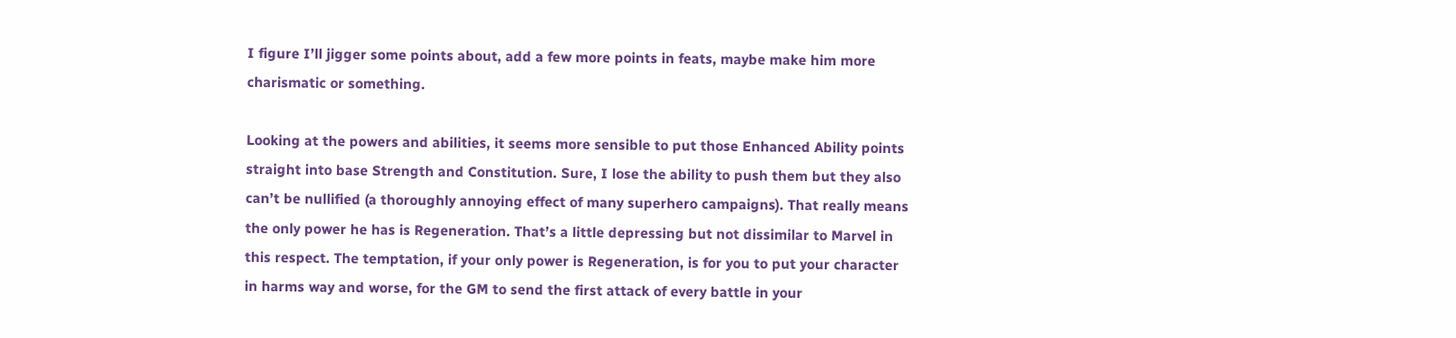I figure I’ll jigger some points about, add a few more points in feats, maybe make him more charismatic or something.

Looking at the powers and abilities, it seems more sensible to put those Enhanced Ability points straight into base Strength and Constitution. Sure, I lose the ability to push them but they also can’t be nullified (a thoroughly annoying effect of many superhero campaigns). That really means the only power he has is Regeneration. That’s a little depressing but not dissimilar to Marvel in this respect. The temptation, if your only power is Regeneration, is for you to put your character in harms way and worse, for the GM to send the first attack of every battle in your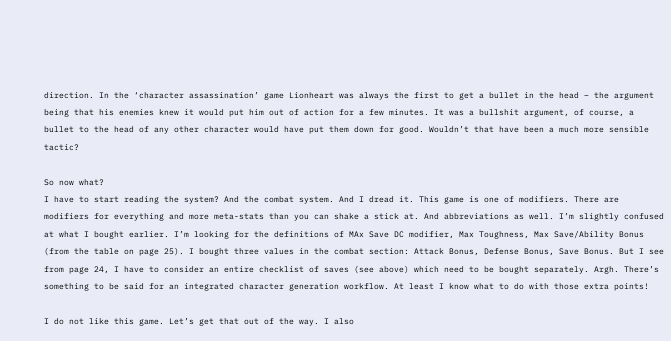direction. In the ‘character assassination’ game Lionheart was always the first to get a bullet in the head – the argument being that his enemies knew it would put him out of action for a few minutes. It was a bullshit argument, of course, a bullet to the head of any other character would have put them down for good. Wouldn’t that have been a much more sensible tactic?

So now what?
I have to start reading the system? And the combat system. And I dread it. This game is one of modifiers. There are modifiers for everything and more meta-stats than you can shake a stick at. And abbreviations as well. I’m slightly confused at what I bought earlier. I’m looking for the definitions of MAx Save DC modifier, Max Toughness, Max Save/Ability Bonus (from the table on page 25). I bought three values in the combat section: Attack Bonus, Defense Bonus, Save Bonus. But I see from page 24, I have to consider an entire checklist of saves (see above) which need to be bought separately. Argh. There’s something to be said for an integrated character generation workflow. At least I know what to do with those extra points!

I do not like this game. Let’s get that out of the way. I also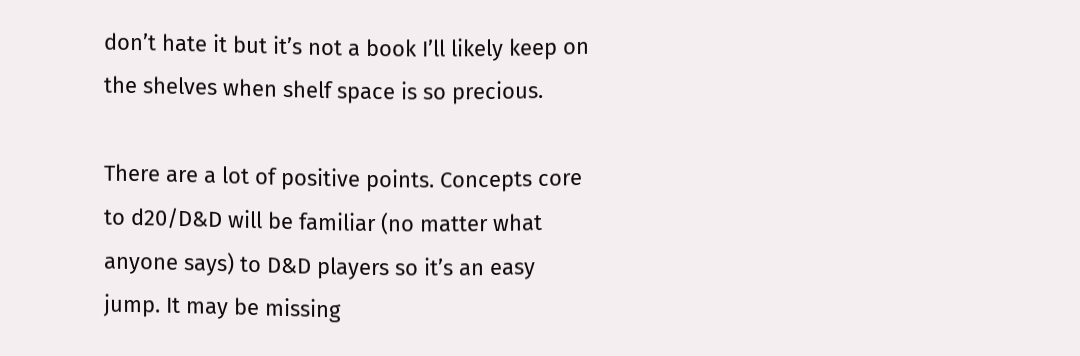don’t hate it but it’s not a book I’ll likely keep on the shelves when shelf space is so precious.

There are a lot of positive points. Concepts core to d20/D&D will be familiar (no matter what anyone says) to D&D players so it’s an easy jump. It may be missing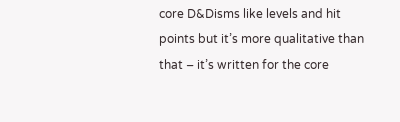core D&Disms like levels and hit points but it’s more qualitative than that – it’s written for the core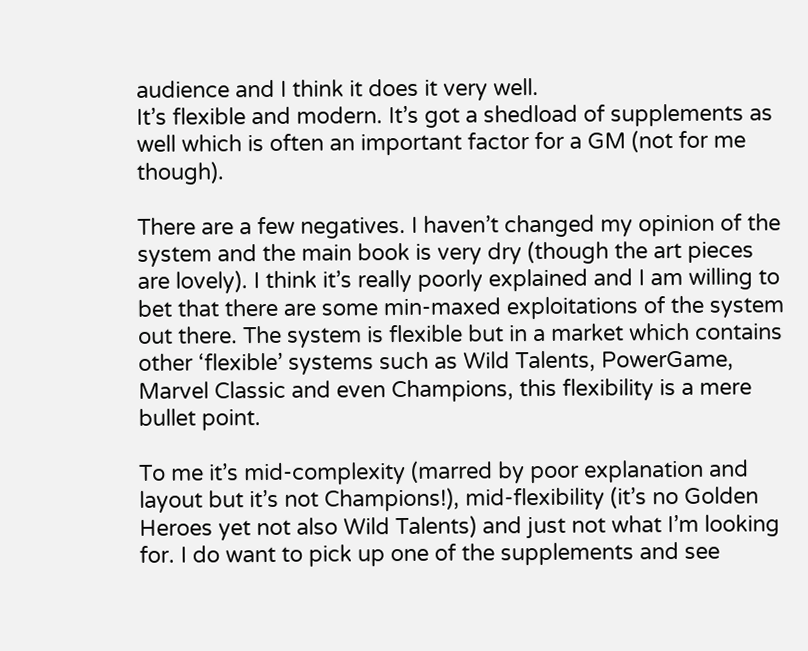audience and I think it does it very well.
It’s flexible and modern. It’s got a shedload of supplements as well which is often an important factor for a GM (not for me though).

There are a few negatives. I haven’t changed my opinion of the system and the main book is very dry (though the art pieces are lovely). I think it’s really poorly explained and I am willing to bet that there are some min-maxed exploitations of the system out there. The system is flexible but in a market which contains other ‘flexible’ systems such as Wild Talents, PowerGame, Marvel Classic and even Champions, this flexibility is a mere bullet point.

To me it’s mid-complexity (marred by poor explanation and layout but it’s not Champions!), mid-flexibility (it’s no Golden Heroes yet not also Wild Talents) and just not what I’m looking for. I do want to pick up one of the supplements and see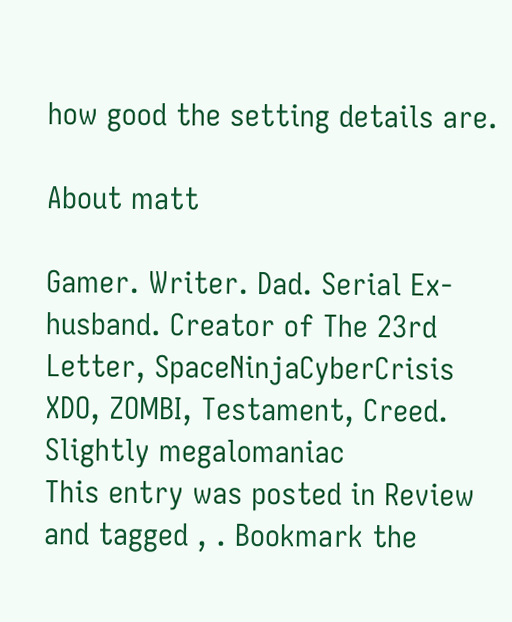how good the setting details are.

About matt

Gamer. Writer. Dad. Serial Ex-husband. Creator of The 23rd Letter, SpaceNinjaCyberCrisis XDO, ZOMBI, Testament, Creed. Slightly megalomaniac
This entry was posted in Review and tagged , . Bookmark the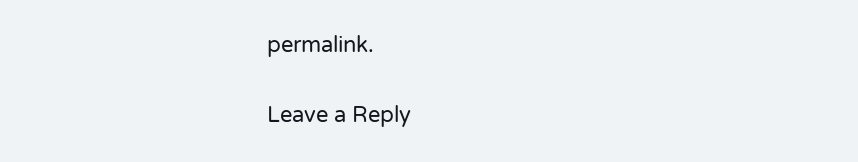permalink.

Leave a Reply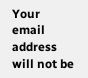Your email address will not be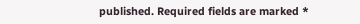published. Required fields are marked *